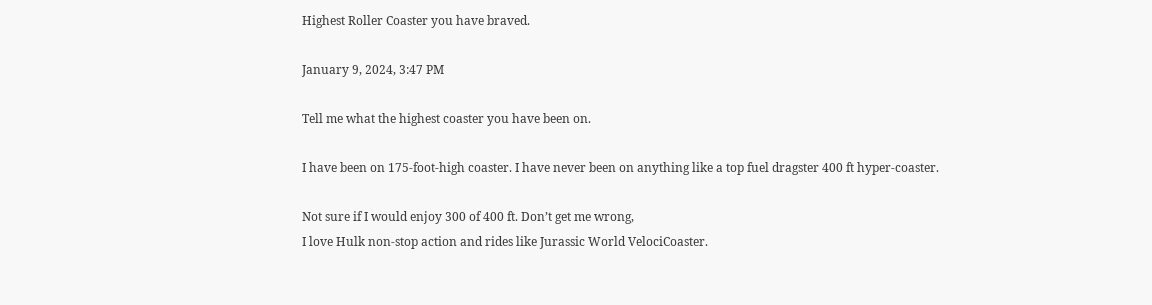Highest Roller Coaster you have braved.

January 9, 2024, 3:47 PM

Tell me what the highest coaster you have been on.

I have been on 175-foot-high coaster. I have never been on anything like a top fuel dragster 400 ft hyper-coaster.

Not sure if I would enjoy 300 of 400 ft. Don’t get me wrong,
I love Hulk non-stop action and rides like Jurassic World VelociCoaster.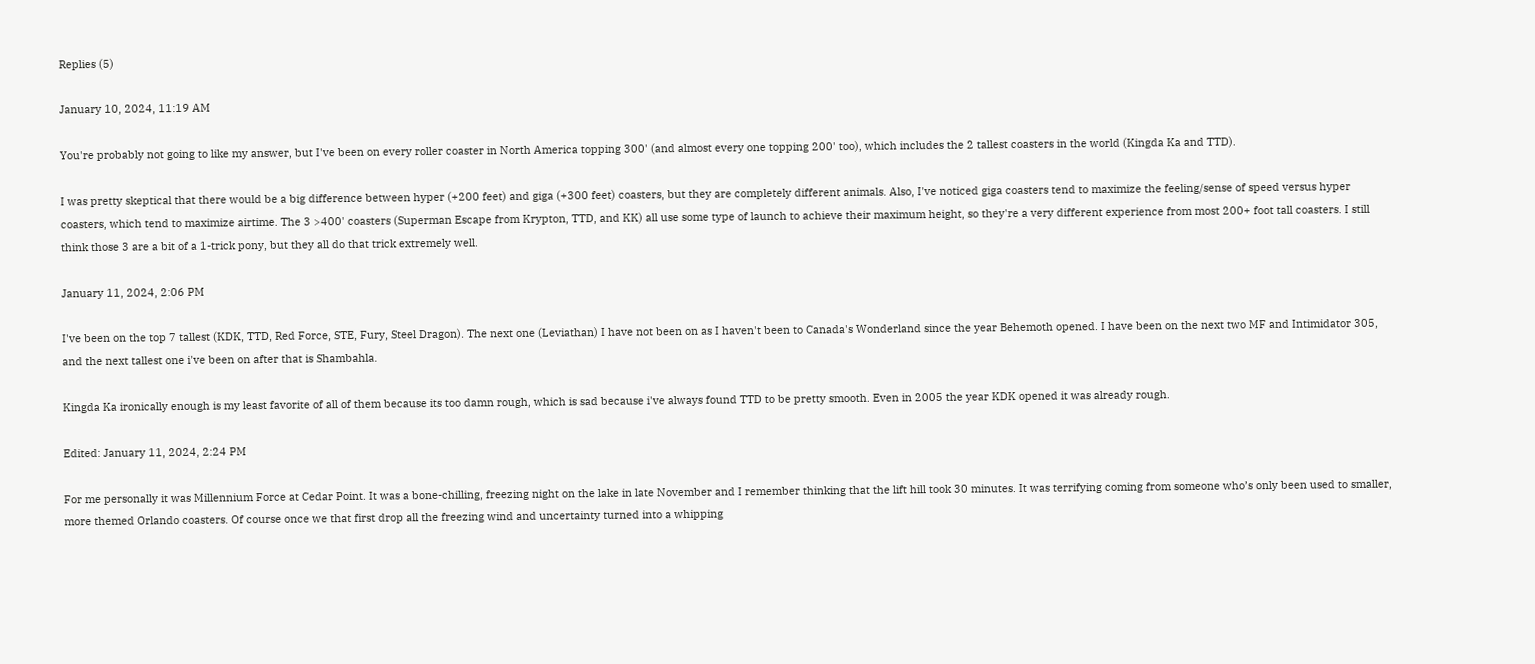Replies (5)

January 10, 2024, 11:19 AM

You're probably not going to like my answer, but I've been on every roller coaster in North America topping 300' (and almost every one topping 200' too), which includes the 2 tallest coasters in the world (Kingda Ka and TTD).

I was pretty skeptical that there would be a big difference between hyper (+200 feet) and giga (+300 feet) coasters, but they are completely different animals. Also, I've noticed giga coasters tend to maximize the feeling/sense of speed versus hyper coasters, which tend to maximize airtime. The 3 >400' coasters (Superman Escape from Krypton, TTD, and KK) all use some type of launch to achieve their maximum height, so they're a very different experience from most 200+ foot tall coasters. I still think those 3 are a bit of a 1-trick pony, but they all do that trick extremely well.

January 11, 2024, 2:06 PM

I've been on the top 7 tallest (KDK, TTD, Red Force, STE, Fury, Steel Dragon). The next one (Leviathan) I have not been on as I haven't been to Canada's Wonderland since the year Behemoth opened. I have been on the next two MF and Intimidator 305, and the next tallest one i've been on after that is Shambahla.

Kingda Ka ironically enough is my least favorite of all of them because its too damn rough, which is sad because i've always found TTD to be pretty smooth. Even in 2005 the year KDK opened it was already rough.

Edited: January 11, 2024, 2:24 PM

For me personally it was Millennium Force at Cedar Point. It was a bone-chilling, freezing night on the lake in late November and I remember thinking that the lift hill took 30 minutes. It was terrifying coming from someone who’s only been used to smaller, more themed Orlando coasters. Of course once we that first drop all the freezing wind and uncertainty turned into a whipping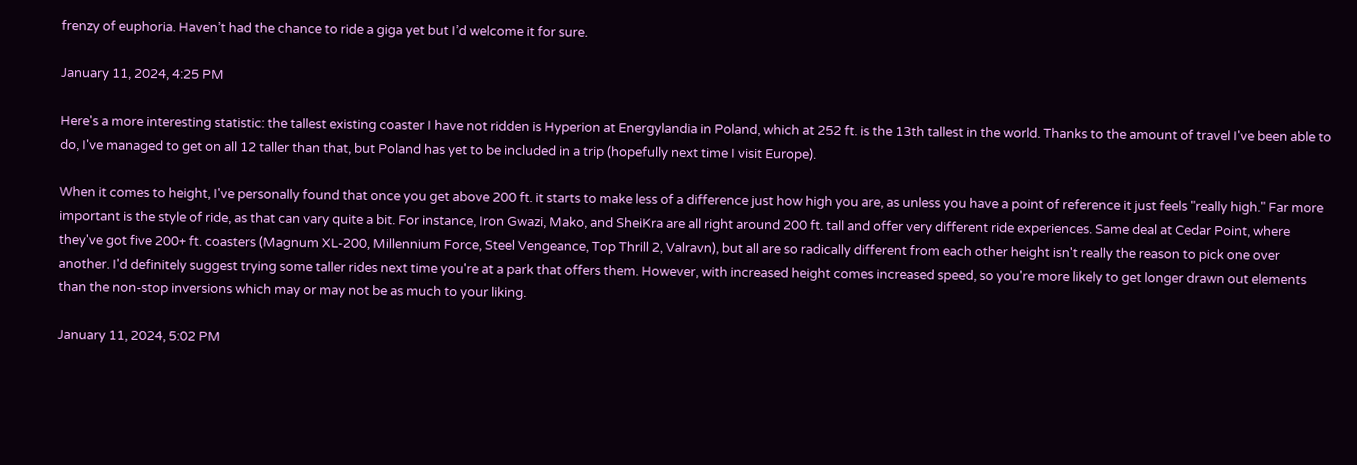frenzy of euphoria. Haven’t had the chance to ride a giga yet but I’d welcome it for sure.

January 11, 2024, 4:25 PM

Here's a more interesting statistic: the tallest existing coaster I have not ridden is Hyperion at Energylandia in Poland, which at 252 ft. is the 13th tallest in the world. Thanks to the amount of travel I've been able to do, I've managed to get on all 12 taller than that, but Poland has yet to be included in a trip (hopefully next time I visit Europe).

When it comes to height, I've personally found that once you get above 200 ft. it starts to make less of a difference just how high you are, as unless you have a point of reference it just feels "really high." Far more important is the style of ride, as that can vary quite a bit. For instance, Iron Gwazi, Mako, and SheiKra are all right around 200 ft. tall and offer very different ride experiences. Same deal at Cedar Point, where they've got five 200+ ft. coasters (Magnum XL-200, Millennium Force, Steel Vengeance, Top Thrill 2, Valravn), but all are so radically different from each other height isn't really the reason to pick one over another. I'd definitely suggest trying some taller rides next time you're at a park that offers them. However, with increased height comes increased speed, so you're more likely to get longer drawn out elements than the non-stop inversions which may or may not be as much to your liking.

January 11, 2024, 5:02 PM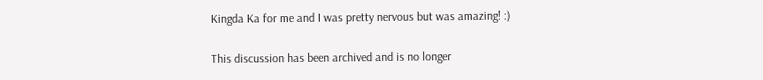Kingda Ka for me and I was pretty nervous but was amazing! :)

This discussion has been archived and is no longer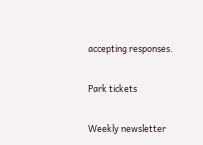accepting responses.

Park tickets

Weekly newsletter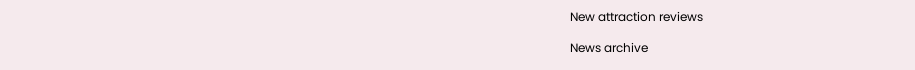New attraction reviews

News archive